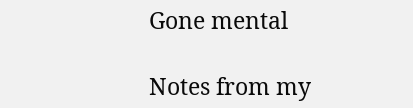Gone mental

Notes from my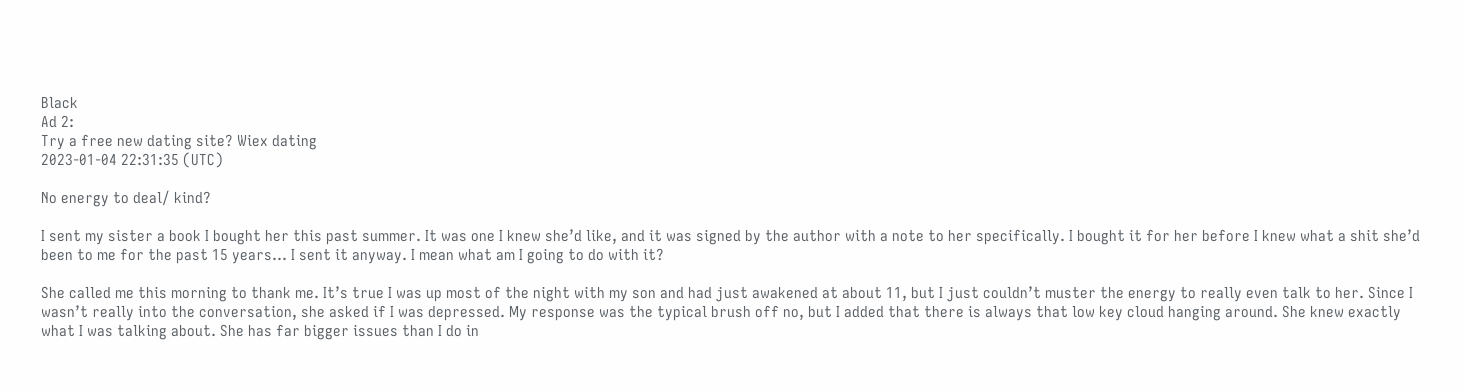Black
Ad 2:
Try a free new dating site? Wiex dating
2023-01-04 22:31:35 (UTC)

No energy to deal/ kind?

I sent my sister a book I bought her this past summer. It was one I knew she’d like, and it was signed by the author with a note to her specifically. I bought it for her before I knew what a shit she’d been to me for the past 15 years… I sent it anyway. I mean what am I going to do with it?

She called me this morning to thank me. It’s true I was up most of the night with my son and had just awakened at about 11, but I just couldn’t muster the energy to really even talk to her. Since I wasn’t really into the conversation, she asked if I was depressed. My response was the typical brush off no, but I added that there is always that low key cloud hanging around. She knew exactly what I was talking about. She has far bigger issues than I do in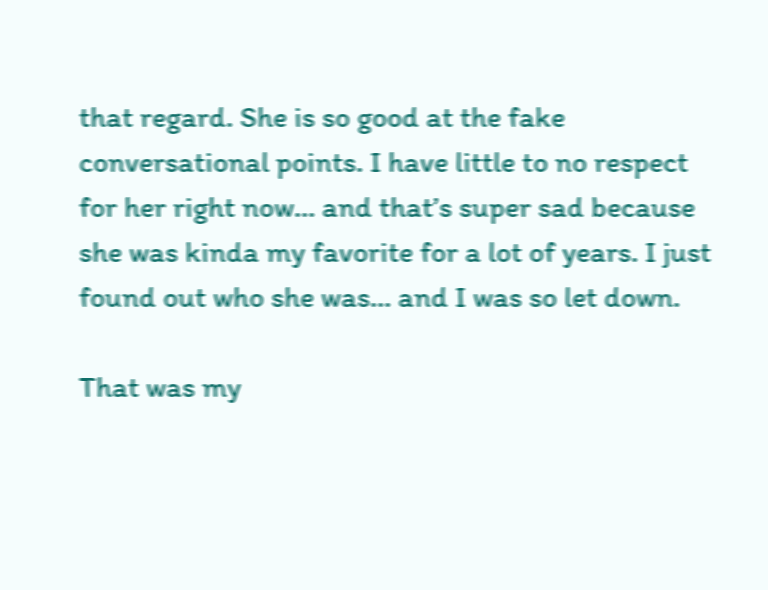that regard. She is so good at the fake conversational points. I have little to no respect for her right now… and that’s super sad because she was kinda my favorite for a lot of years. I just found out who she was… and I was so let down.

That was my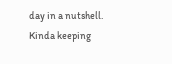day in a nutshell. Kinda keeping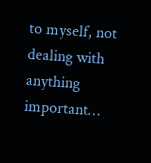to myself, not dealing with anything important…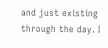and just existing through the day. I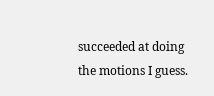succeeded at doing the motions I guess.